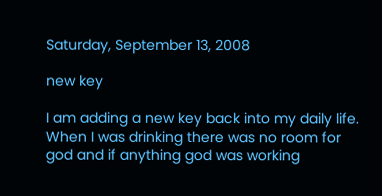Saturday, September 13, 2008

new key

I am adding a new key back into my daily life. When I was drinking there was no room for god and if anything god was working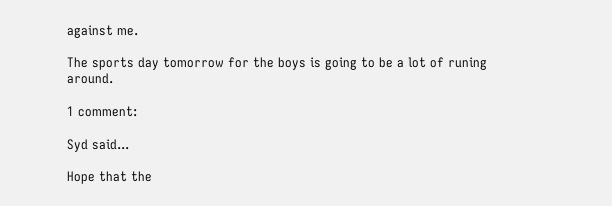against me.

The sports day tomorrow for the boys is going to be a lot of runing around.

1 comment:

Syd said...

Hope that the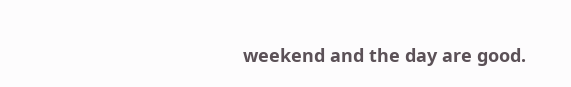weekend and the day are good.